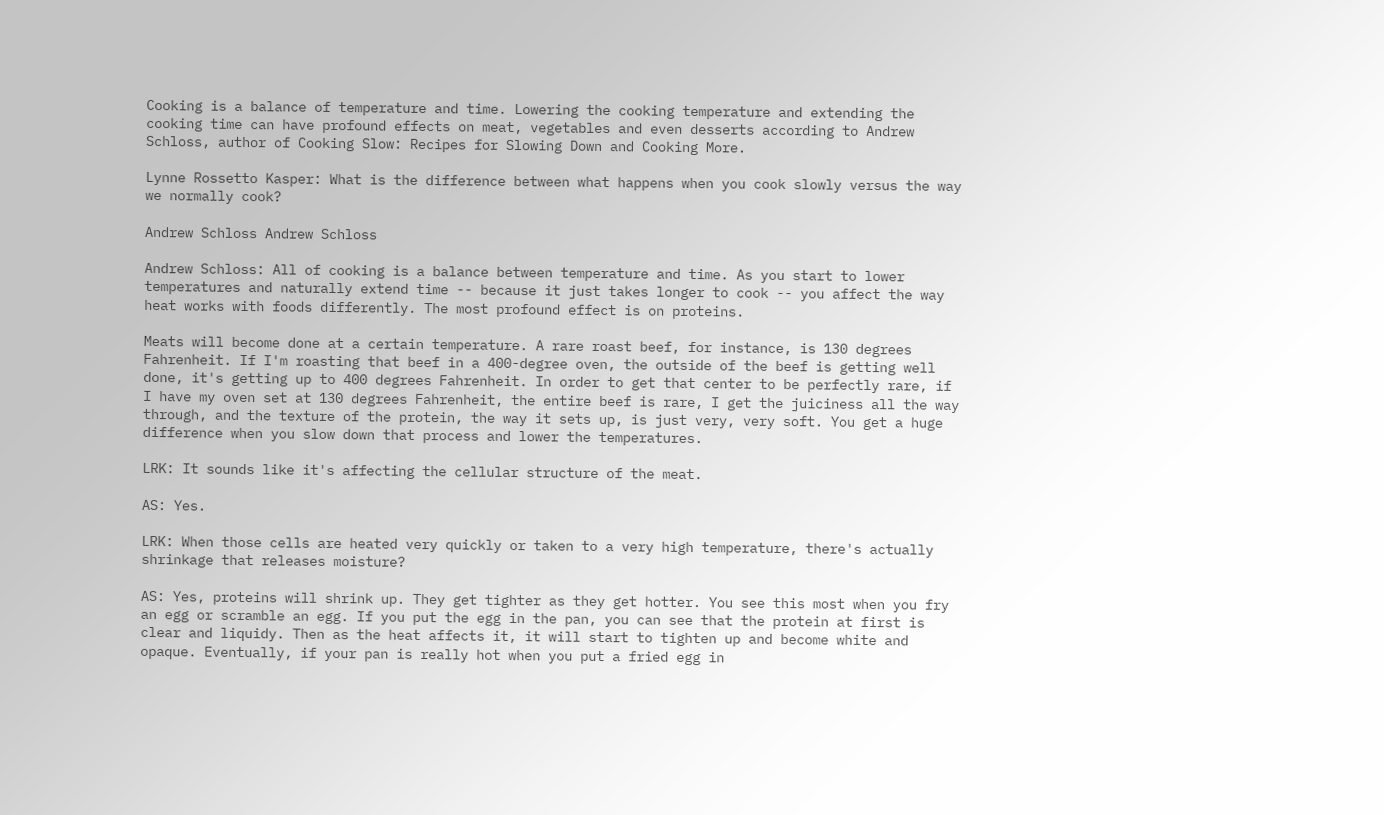Cooking is a balance of temperature and time. Lowering the cooking temperature and extending the cooking time can have profound effects on meat, vegetables and even desserts according to Andrew Schloss, author of Cooking Slow: Recipes for Slowing Down and Cooking More.

Lynne Rossetto Kasper: What is the difference between what happens when you cook slowly versus the way we normally cook?

Andrew Schloss Andrew Schloss

Andrew Schloss: All of cooking is a balance between temperature and time. As you start to lower temperatures and naturally extend time -- because it just takes longer to cook -- you affect the way heat works with foods differently. The most profound effect is on proteins.

Meats will become done at a certain temperature. A rare roast beef, for instance, is 130 degrees Fahrenheit. If I'm roasting that beef in a 400-degree oven, the outside of the beef is getting well done, it's getting up to 400 degrees Fahrenheit. In order to get that center to be perfectly rare, if I have my oven set at 130 degrees Fahrenheit, the entire beef is rare, I get the juiciness all the way through, and the texture of the protein, the way it sets up, is just very, very soft. You get a huge difference when you slow down that process and lower the temperatures.

LRK: It sounds like it's affecting the cellular structure of the meat.

AS: Yes.

LRK: When those cells are heated very quickly or taken to a very high temperature, there's actually shrinkage that releases moisture?

AS: Yes, proteins will shrink up. They get tighter as they get hotter. You see this most when you fry an egg or scramble an egg. If you put the egg in the pan, you can see that the protein at first is clear and liquidy. Then as the heat affects it, it will start to tighten up and become white and opaque. Eventually, if your pan is really hot when you put a fried egg in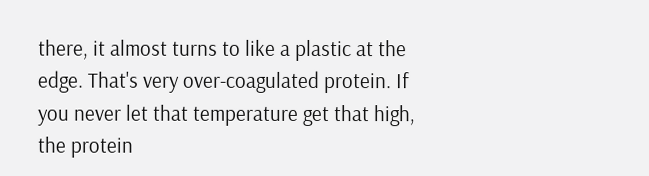there, it almost turns to like a plastic at the edge. That's very over-coagulated protein. If you never let that temperature get that high, the protein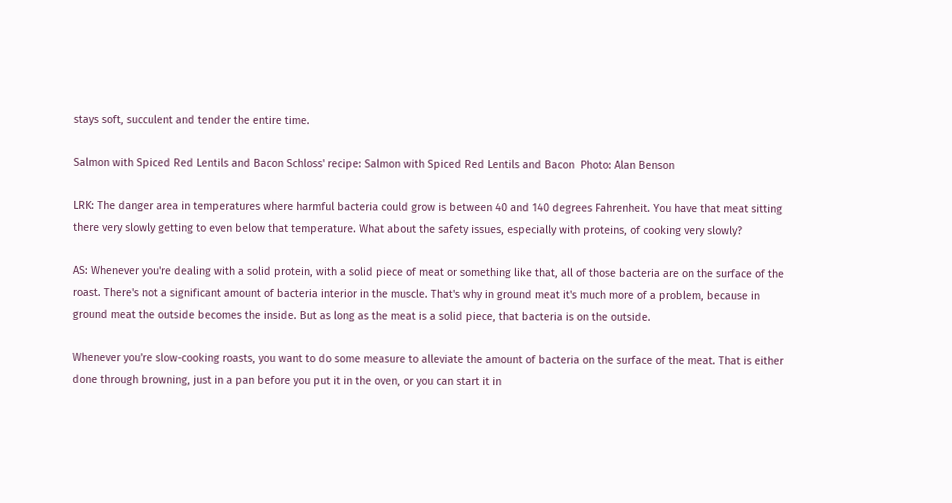stays soft, succulent and tender the entire time.

Salmon with Spiced Red Lentils and Bacon Schloss' recipe: Salmon with Spiced Red Lentils and Bacon  Photo: Alan Benson

LRK: The danger area in temperatures where harmful bacteria could grow is between 40 and 140 degrees Fahrenheit. You have that meat sitting there very slowly getting to even below that temperature. What about the safety issues, especially with proteins, of cooking very slowly?

AS: Whenever you're dealing with a solid protein, with a solid piece of meat or something like that, all of those bacteria are on the surface of the roast. There's not a significant amount of bacteria interior in the muscle. That's why in ground meat it's much more of a problem, because in ground meat the outside becomes the inside. But as long as the meat is a solid piece, that bacteria is on the outside.

Whenever you're slow-cooking roasts, you want to do some measure to alleviate the amount of bacteria on the surface of the meat. That is either done through browning, just in a pan before you put it in the oven, or you can start it in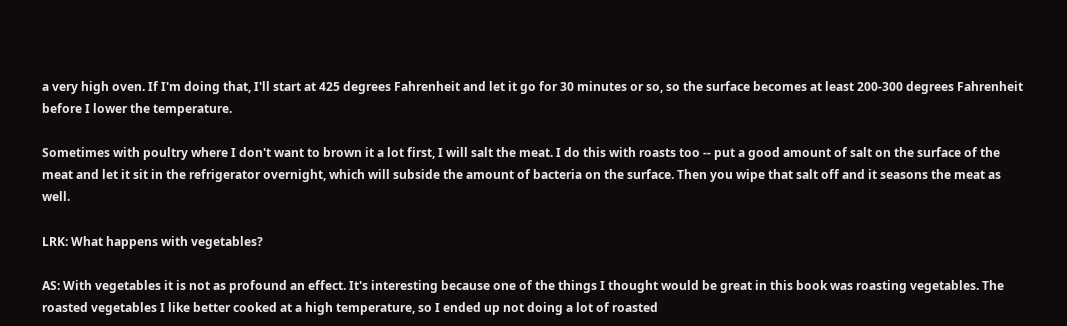a very high oven. If I'm doing that, I'll start at 425 degrees Fahrenheit and let it go for 30 minutes or so, so the surface becomes at least 200-300 degrees Fahrenheit before I lower the temperature.

Sometimes with poultry where I don't want to brown it a lot first, I will salt the meat. I do this with roasts too -- put a good amount of salt on the surface of the meat and let it sit in the refrigerator overnight, which will subside the amount of bacteria on the surface. Then you wipe that salt off and it seasons the meat as well.

LRK: What happens with vegetables?

AS: With vegetables it is not as profound an effect. It's interesting because one of the things I thought would be great in this book was roasting vegetables. The roasted vegetables I like better cooked at a high temperature, so I ended up not doing a lot of roasted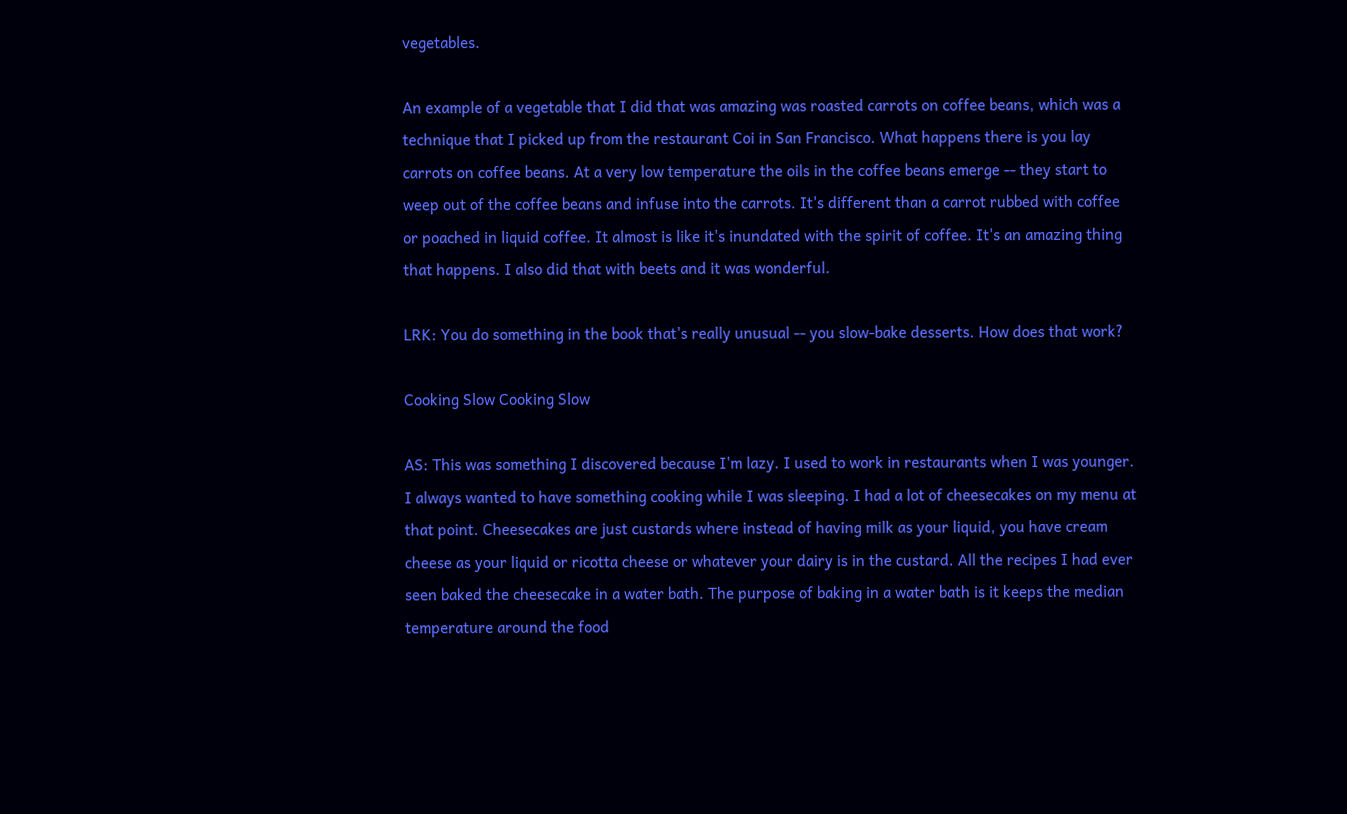vegetables.

An example of a vegetable that I did that was amazing was roasted carrots on coffee beans, which was a technique that I picked up from the restaurant Coi in San Francisco. What happens there is you lay carrots on coffee beans. At a very low temperature the oils in the coffee beans emerge -- they start to weep out of the coffee beans and infuse into the carrots. It's different than a carrot rubbed with coffee or poached in liquid coffee. It almost is like it's inundated with the spirit of coffee. It's an amazing thing that happens. I also did that with beets and it was wonderful.

LRK: You do something in the book that's really unusual -- you slow-bake desserts. How does that work?

Cooking Slow Cooking Slow

AS: This was something I discovered because I'm lazy. I used to work in restaurants when I was younger. I always wanted to have something cooking while I was sleeping. I had a lot of cheesecakes on my menu at that point. Cheesecakes are just custards where instead of having milk as your liquid, you have cream cheese as your liquid or ricotta cheese or whatever your dairy is in the custard. All the recipes I had ever seen baked the cheesecake in a water bath. The purpose of baking in a water bath is it keeps the median temperature around the food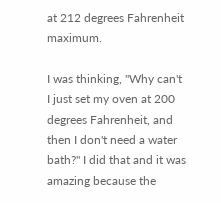at 212 degrees Fahrenheit maximum.

I was thinking, "Why can't I just set my oven at 200 degrees Fahrenheit, and then I don't need a water bath?" I did that and it was amazing because the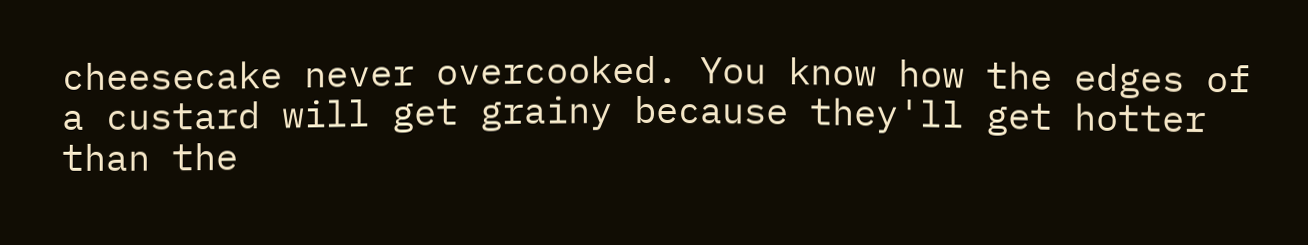cheesecake never overcooked. You know how the edges of a custard will get grainy because they'll get hotter than the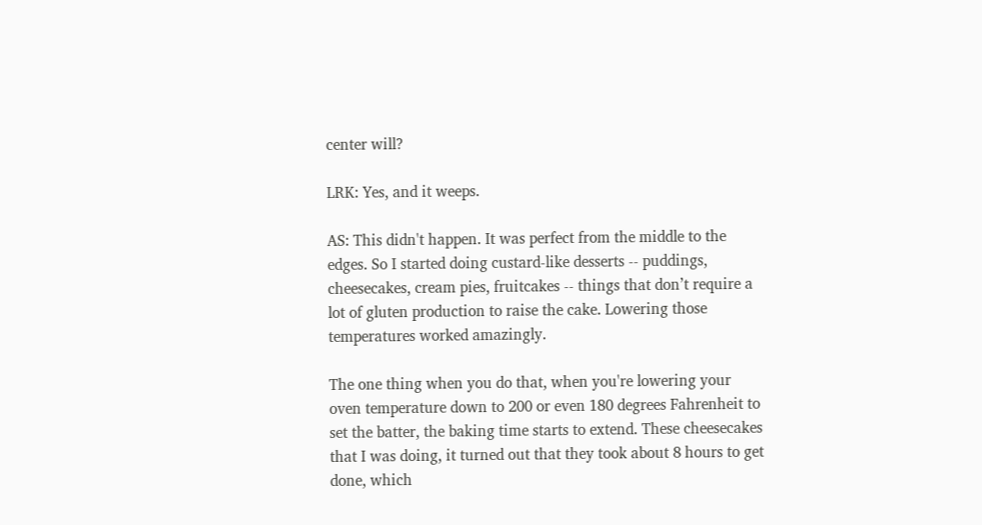center will?

LRK: Yes, and it weeps.

AS: This didn't happen. It was perfect from the middle to the edges. So I started doing custard-like desserts -- puddings, cheesecakes, cream pies, fruitcakes -- things that don’t require a lot of gluten production to raise the cake. Lowering those temperatures worked amazingly.

The one thing when you do that, when you're lowering your oven temperature down to 200 or even 180 degrees Fahrenheit to set the batter, the baking time starts to extend. These cheesecakes that I was doing, it turned out that they took about 8 hours to get done, which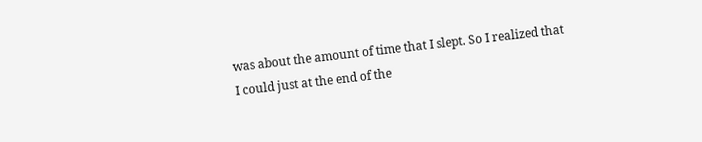was about the amount of time that I slept. So I realized that I could just at the end of the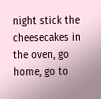night stick the cheesecakes in the oven, go home, go to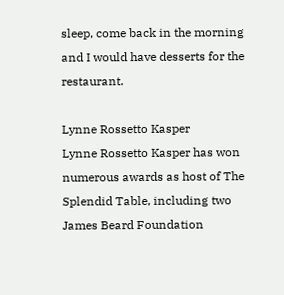sleep, come back in the morning and I would have desserts for the restaurant.

Lynne Rossetto Kasper
Lynne Rossetto Kasper has won numerous awards as host of The Splendid Table, including two James Beard Foundation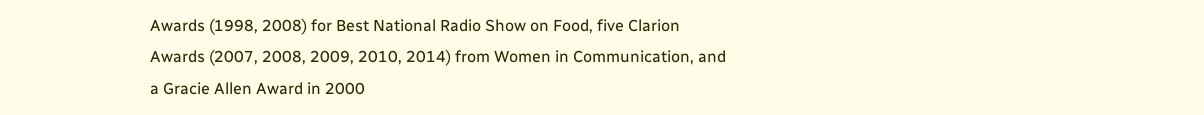Awards (1998, 2008) for Best National Radio Show on Food, five Clarion Awards (2007, 2008, 2009, 2010, 2014) from Women in Communication, and a Gracie Allen Award in 2000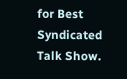for Best Syndicated Talk Show.